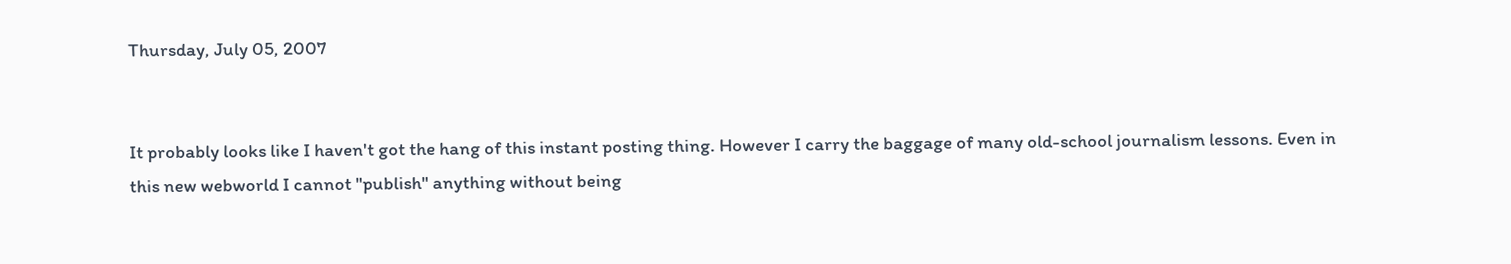Thursday, July 05, 2007


It probably looks like I haven't got the hang of this instant posting thing. However I carry the baggage of many old-school journalism lessons. Even in this new webworld I cannot "publish" anything without being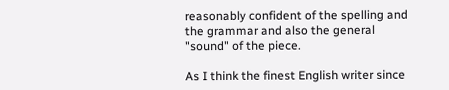reasonably confident of the spelling and the grammar and also the general "sound" of the piece.

As I think the finest English writer since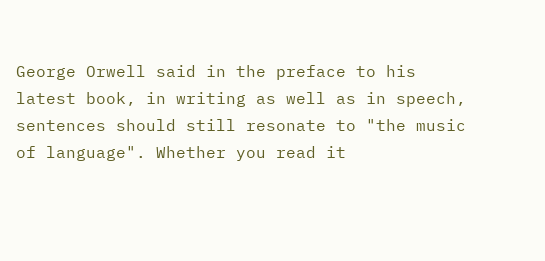George Orwell said in the preface to his latest book, in writing as well as in speech, sentences should still resonate to "the music of language". Whether you read it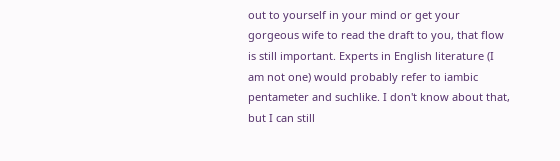out to yourself in your mind or get your gorgeous wife to read the draft to you, that flow is still important. Experts in English literature (I am not one) would probably refer to iambic pentameter and suchlike. I don't know about that, but I can still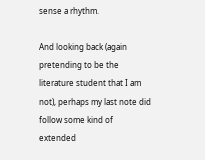sense a rhythm.

And looking back (again pretending to be the literature student that I am not), perhaps my last note did follow some kind of extended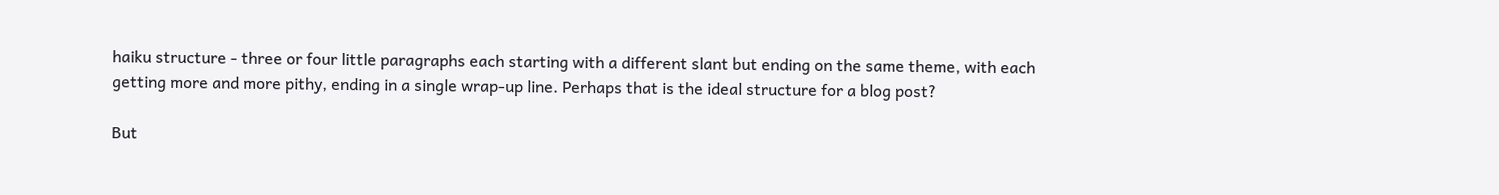haiku structure - three or four little paragraphs each starting with a different slant but ending on the same theme, with each getting more and more pithy, ending in a single wrap-up line. Perhaps that is the ideal structure for a blog post?

But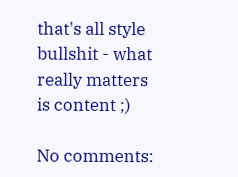that's all style bullshit - what really matters is content ;)

No comments: